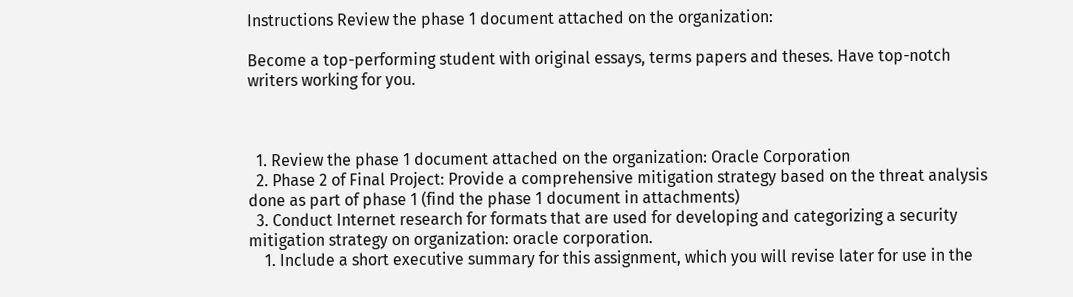Instructions Review the phase 1 document attached on the organization:

Become a top-performing student with original essays, terms papers and theses. Have top-notch writers working for you.



  1. Review the phase 1 document attached on the organization: Oracle Corporation
  2. Phase 2 of Final Project: Provide a comprehensive mitigation strategy based on the threat analysis done as part of phase 1 (find the phase 1 document in attachments)
  3. Conduct Internet research for formats that are used for developing and categorizing a security mitigation strategy on organization: oracle corporation.
    1. Include a short executive summary for this assignment, which you will revise later for use in the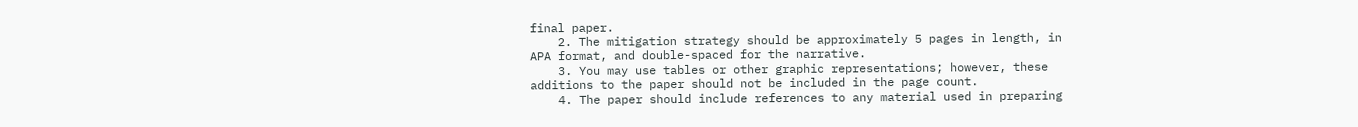final paper.
    2. The mitigation strategy should be approximately 5 pages in length, in APA format, and double-spaced for the narrative.
    3. You may use tables or other graphic representations; however, these additions to the paper should not be included in the page count.
    4. The paper should include references to any material used in preparing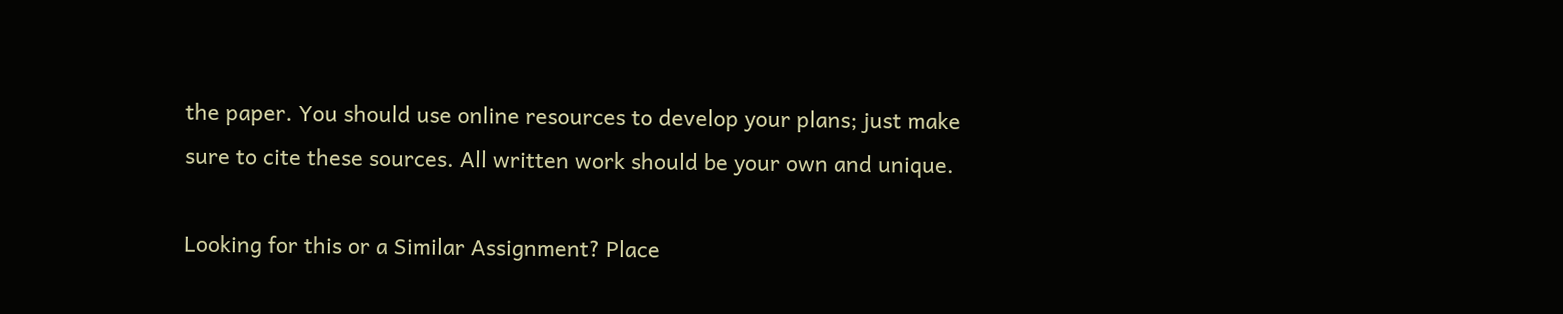the paper. You should use online resources to develop your plans; just make sure to cite these sources. All written work should be your own and unique.

Looking for this or a Similar Assignment? Place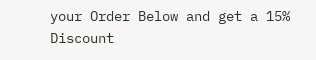your Order Below and get a 15% Discount